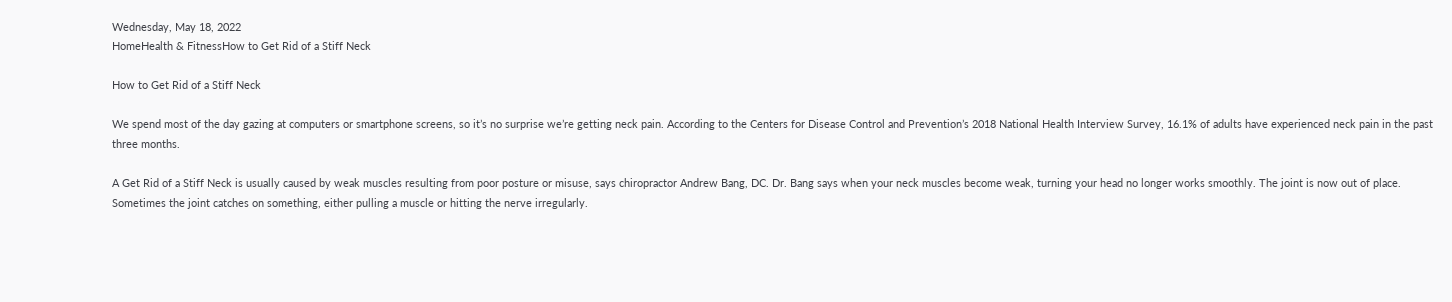Wednesday, May 18, 2022
HomeHealth & FitnessHow to Get Rid of a Stiff Neck

How to Get Rid of a Stiff Neck

We spend most of the day gazing at computers or smartphone screens, so it’s no surprise we’re getting neck pain. According to the Centers for Disease Control and Prevention’s 2018 National Health Interview Survey, 16.1% of adults have experienced neck pain in the past three months.

A Get Rid of a Stiff Neck is usually caused by weak muscles resulting from poor posture or misuse, says chiropractor Andrew Bang, DC. Dr. Bang says when your neck muscles become weak, turning your head no longer works smoothly. The joint is now out of place. Sometimes the joint catches on something, either pulling a muscle or hitting the nerve irregularly.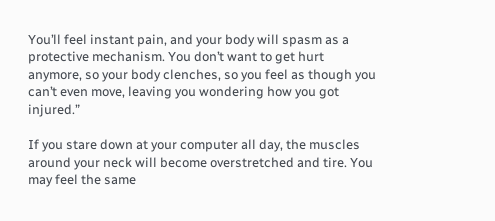You’ll feel instant pain, and your body will spasm as a protective mechanism. You don’t want to get hurt anymore, so your body clenches, so you feel as though you can’t even move, leaving you wondering how you got injured.”

If you stare down at your computer all day, the muscles around your neck will become overstretched and tire. You may feel the same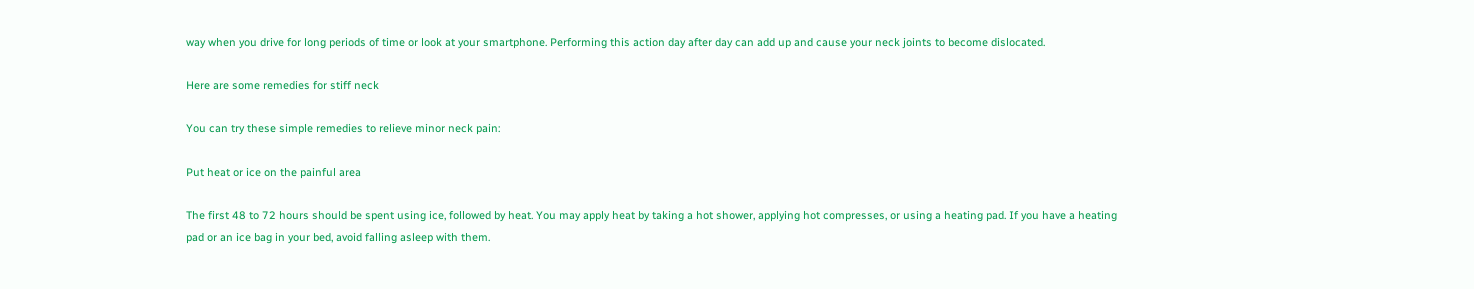way when you drive for long periods of time or look at your smartphone. Performing this action day after day can add up and cause your neck joints to become dislocated.

Here are some remedies for stiff neck

You can try these simple remedies to relieve minor neck pain:

Put heat or ice on the painful area

The first 48 to 72 hours should be spent using ice, followed by heat. You may apply heat by taking a hot shower, applying hot compresses, or using a heating pad. If you have a heating pad or an ice bag in your bed, avoid falling asleep with them.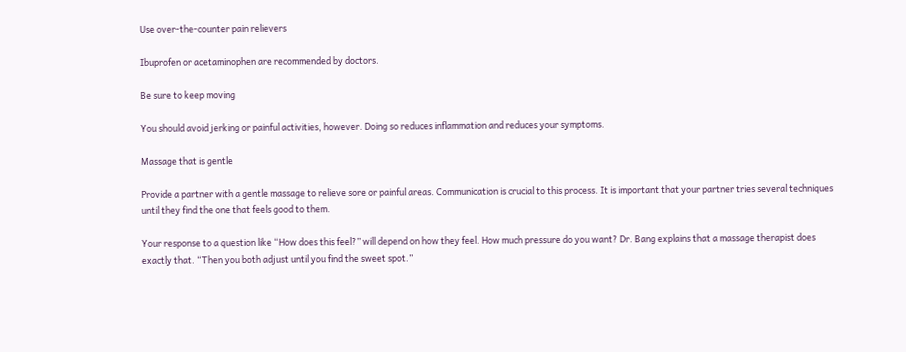Use over-the-counter pain relievers

Ibuprofen or acetaminophen are recommended by doctors.

Be sure to keep moving

You should avoid jerking or painful activities, however. Doing so reduces inflammation and reduces your symptoms.

Massage that is gentle

Provide a partner with a gentle massage to relieve sore or painful areas. Communication is crucial to this process. It is important that your partner tries several techniques until they find the one that feels good to them.

Your response to a question like “How does this feel?” will depend on how they feel. How much pressure do you want? Dr. Bang explains that a massage therapist does exactly that. “Then you both adjust until you find the sweet spot.”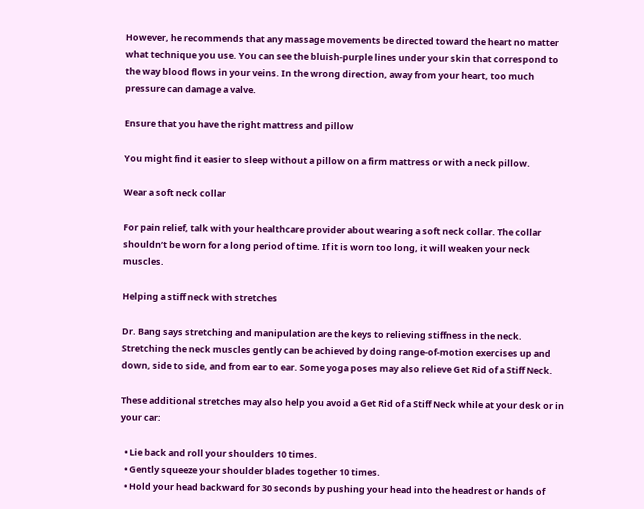However, he recommends that any massage movements be directed toward the heart no matter what technique you use. You can see the bluish-purple lines under your skin that correspond to the way blood flows in your veins. In the wrong direction, away from your heart, too much pressure can damage a valve.

Ensure that you have the right mattress and pillow

You might find it easier to sleep without a pillow on a firm mattress or with a neck pillow.

Wear a soft neck collar

For pain relief, talk with your healthcare provider about wearing a soft neck collar. The collar shouldn’t be worn for a long period of time. If it is worn too long, it will weaken your neck muscles.

Helping a stiff neck with stretches

Dr. Bang says stretching and manipulation are the keys to relieving stiffness in the neck. Stretching the neck muscles gently can be achieved by doing range-of-motion exercises up and down, side to side, and from ear to ear. Some yoga poses may also relieve Get Rid of a Stiff Neck.

These additional stretches may also help you avoid a Get Rid of a Stiff Neck while at your desk or in your car:

  • Lie back and roll your shoulders 10 times.
  • Gently squeeze your shoulder blades together 10 times.
  • Hold your head backward for 30 seconds by pushing your head into the headrest or hands of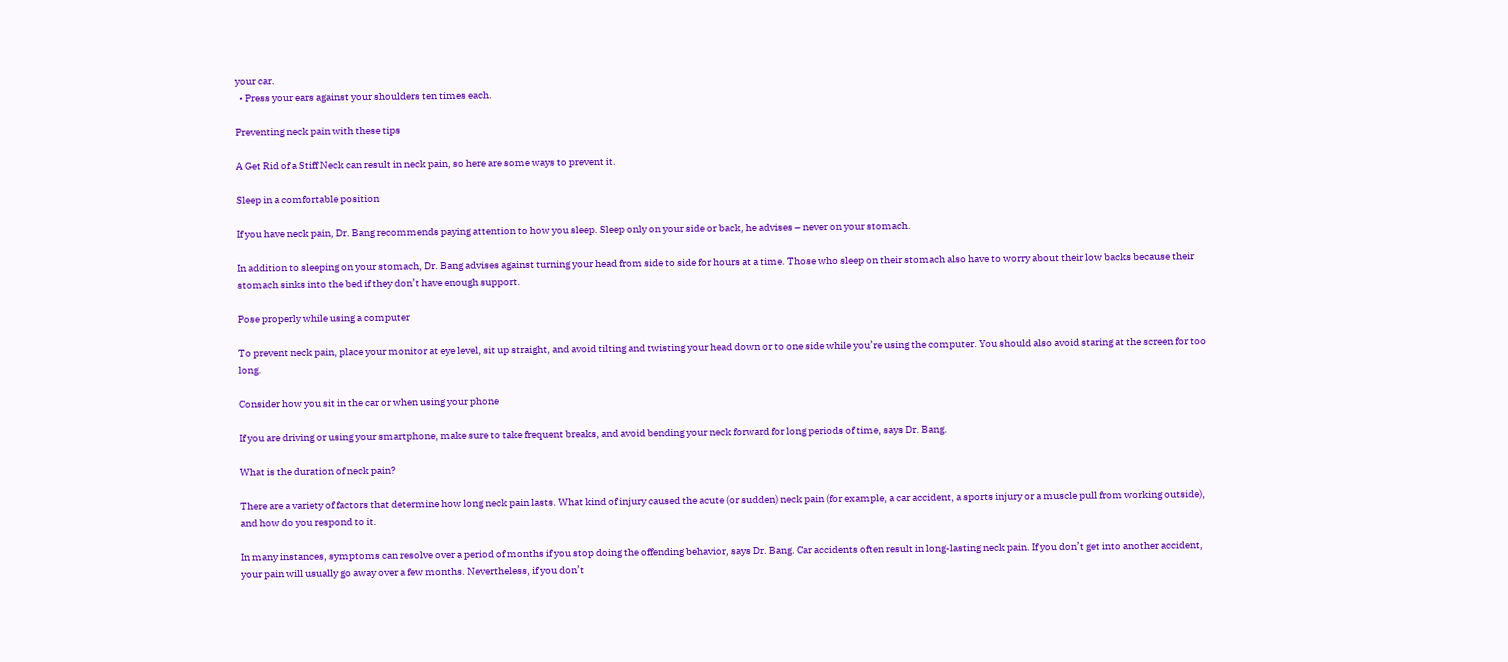your car.
  • Press your ears against your shoulders ten times each.

Preventing neck pain with these tips

A Get Rid of a Stiff Neck can result in neck pain, so here are some ways to prevent it.

Sleep in a comfortable position

If you have neck pain, Dr. Bang recommends paying attention to how you sleep. Sleep only on your side or back, he advises – never on your stomach.

In addition to sleeping on your stomach, Dr. Bang advises against turning your head from side to side for hours at a time. Those who sleep on their stomach also have to worry about their low backs because their stomach sinks into the bed if they don’t have enough support.

Pose properly while using a computer

To prevent neck pain, place your monitor at eye level, sit up straight, and avoid tilting and twisting your head down or to one side while you’re using the computer. You should also avoid staring at the screen for too long.

Consider how you sit in the car or when using your phone

If you are driving or using your smartphone, make sure to take frequent breaks, and avoid bending your neck forward for long periods of time, says Dr. Bang.

What is the duration of neck pain?

There are a variety of factors that determine how long neck pain lasts. What kind of injury caused the acute (or sudden) neck pain (for example, a car accident, a sports injury or a muscle pull from working outside), and how do you respond to it.

In many instances, symptoms can resolve over a period of months if you stop doing the offending behavior, says Dr. Bang. Car accidents often result in long-lasting neck pain. If you don’t get into another accident, your pain will usually go away over a few months. Nevertheless, if you don’t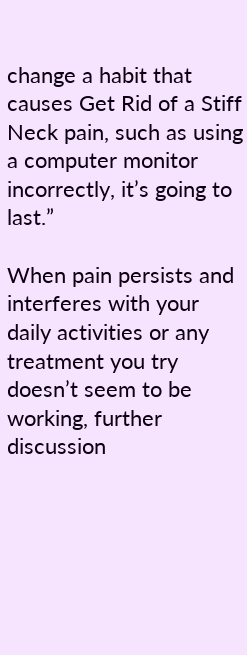change a habit that causes Get Rid of a Stiff Neck pain, such as using a computer monitor incorrectly, it’s going to last.”

When pain persists and interferes with your daily activities or any treatment you try doesn’t seem to be working, further discussion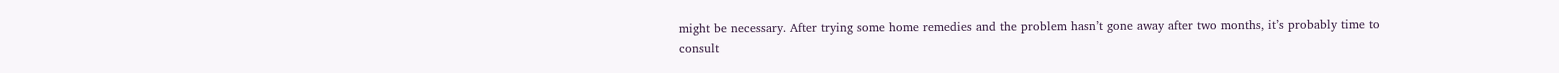might be necessary. After trying some home remedies and the problem hasn’t gone away after two months, it’s probably time to consult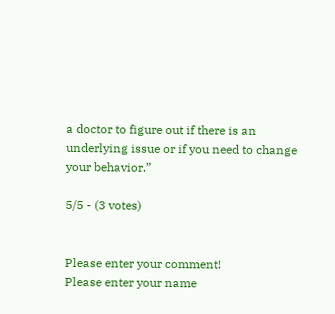a doctor to figure out if there is an underlying issue or if you need to change your behavior.”

5/5 - (3 votes)


Please enter your comment!
Please enter your name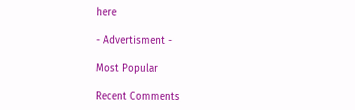here

- Advertisment -

Most Popular

Recent Comments